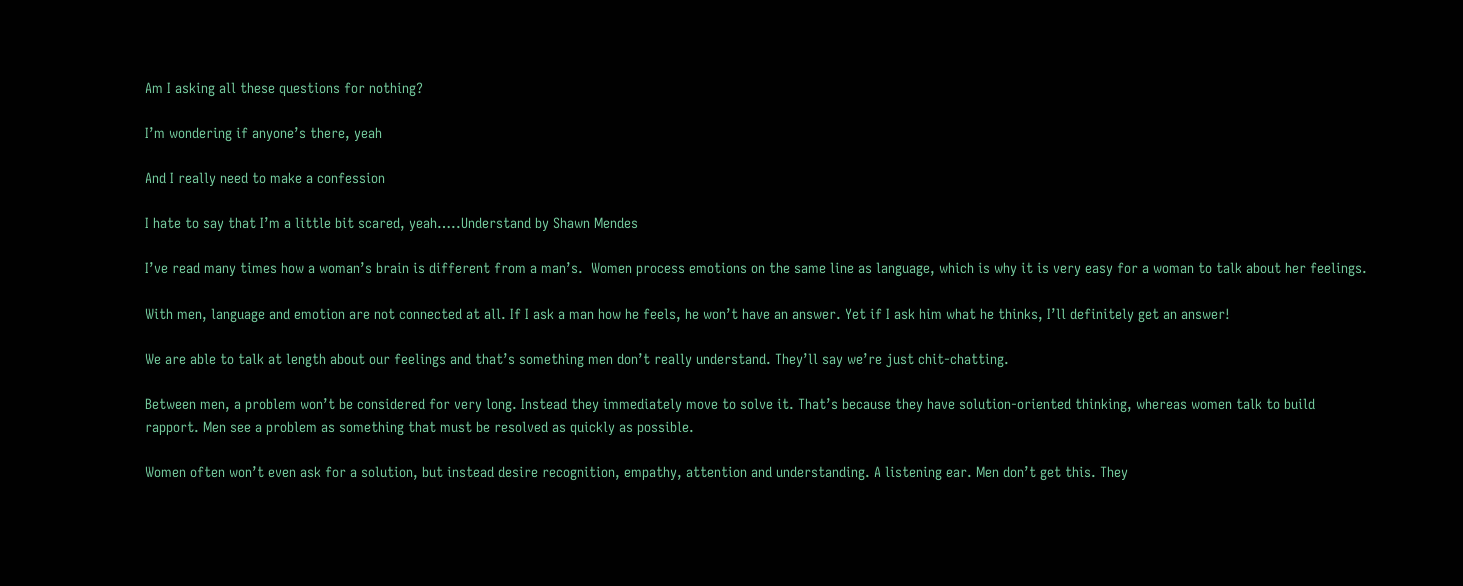Am I asking all these questions for nothing?

I’m wondering if anyone’s there, yeah

And I really need to make a confession

I hate to say that I’m a little bit scared, yeah…..Understand by Shawn Mendes

I’ve read many times how a woman’s brain is different from a man’s.  Women process emotions on the same line as language, which is why it is very easy for a woman to talk about her feelings.

With men, language and emotion are not connected at all. If I ask a man how he feels, he won’t have an answer. Yet if I ask him what he thinks, I’ll definitely get an answer!

We are able to talk at length about our feelings and that’s something men don’t really understand. They’ll say we’re just chit-chatting.

Between men, a problem won’t be considered for very long. Instead they immediately move to solve it. That’s because they have solution-oriented thinking, whereas women talk to build rapport. Men see a problem as something that must be resolved as quickly as possible.

Women often won’t even ask for a solution, but instead desire recognition, empathy, attention and understanding. A listening ear. Men don’t get this. They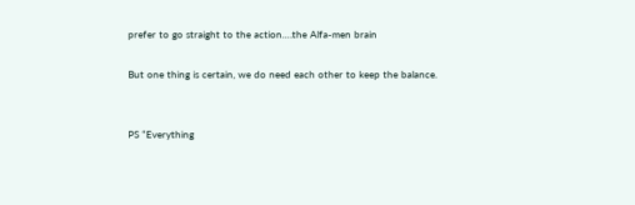prefer to go straight to the action….the Alfa-men brain

But one thing is certain, we do need each other to keep the balance.


PS “Everything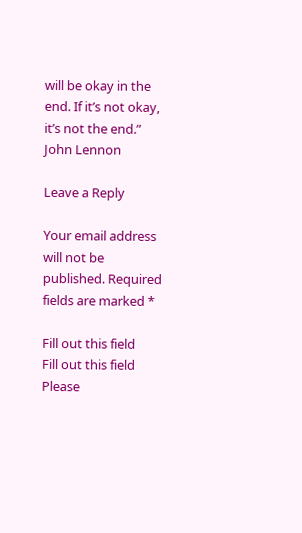will be okay in the end. If it’s not okay, it’s not the end.”  John Lennon

Leave a Reply

Your email address will not be published. Required fields are marked *

Fill out this field
Fill out this field
Please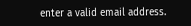enter a valid email address.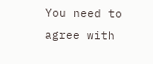You need to agree with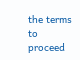the terms to proceed